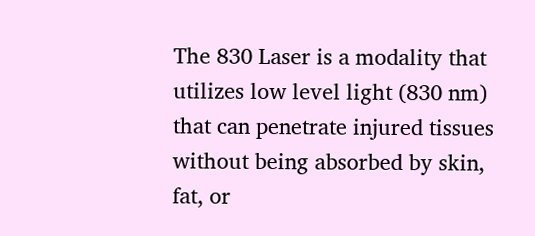The 830 Laser is a modality that utilizes low level light (830 nm) that can penetrate injured tissues without being absorbed by skin, fat, or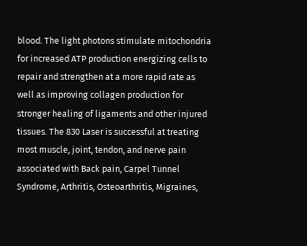blood. The light photons stimulate mitochondria for increased ATP production energizing cells to repair and strengthen at a more rapid rate as well as improving collagen production for stronger healing of ligaments and other injured tissues. The 830 Laser is successful at treating most muscle, joint, tendon, and nerve pain associated with Back pain, Carpel Tunnel Syndrome, Arthritis, Osteoarthritis, Migraines,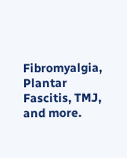Fibromyalgia, Plantar Fascitis, TMJ, and more.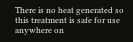There is no heat generated so this treatment is safe for use anywhere on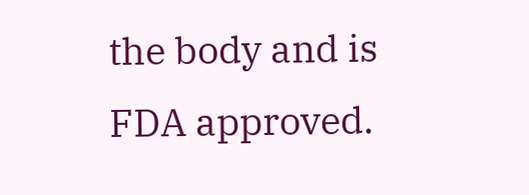the body and is FDA approved.